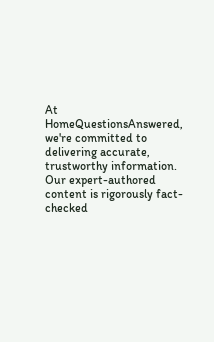At HomeQuestionsAnswered, we're committed to delivering accurate, trustworthy information. Our expert-authored content is rigorously fact-checked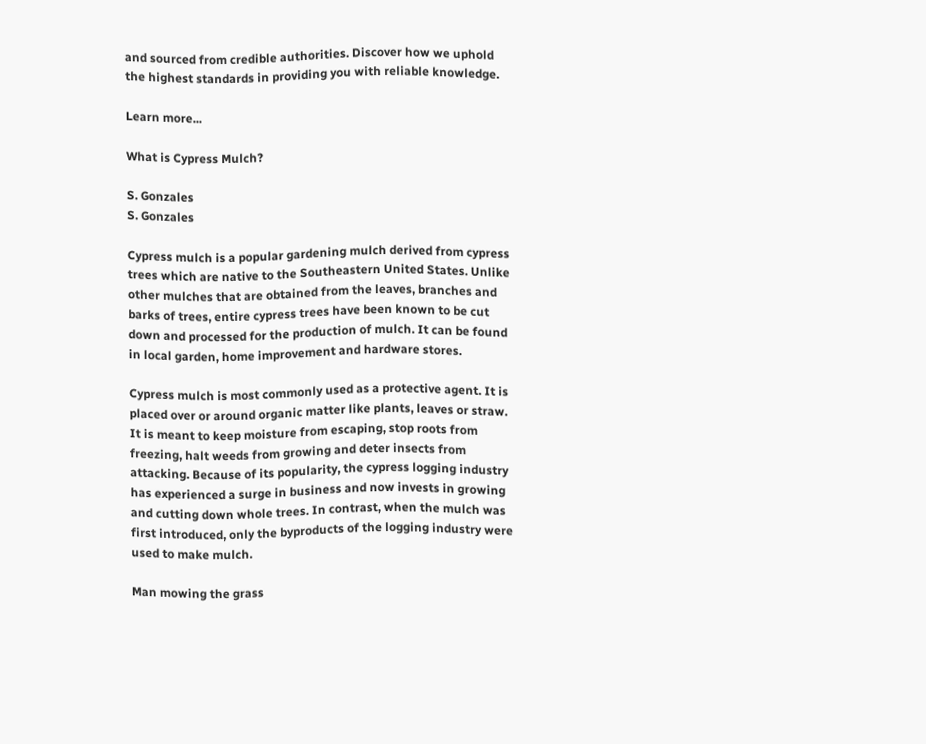and sourced from credible authorities. Discover how we uphold the highest standards in providing you with reliable knowledge.

Learn more...

What is Cypress Mulch?

S. Gonzales
S. Gonzales

Cypress mulch is a popular gardening mulch derived from cypress trees which are native to the Southeastern United States. Unlike other mulches that are obtained from the leaves, branches and barks of trees, entire cypress trees have been known to be cut down and processed for the production of mulch. It can be found in local garden, home improvement and hardware stores.

Cypress mulch is most commonly used as a protective agent. It is placed over or around organic matter like plants, leaves or straw. It is meant to keep moisture from escaping, stop roots from freezing, halt weeds from growing and deter insects from attacking. Because of its popularity, the cypress logging industry has experienced a surge in business and now invests in growing and cutting down whole trees. In contrast, when the mulch was first introduced, only the byproducts of the logging industry were used to make mulch.

Man mowing the grass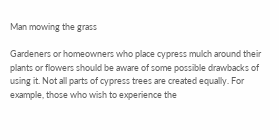Man mowing the grass

Gardeners or homeowners who place cypress mulch around their plants or flowers should be aware of some possible drawbacks of using it. Not all parts of cypress trees are created equally. For example, those who wish to experience the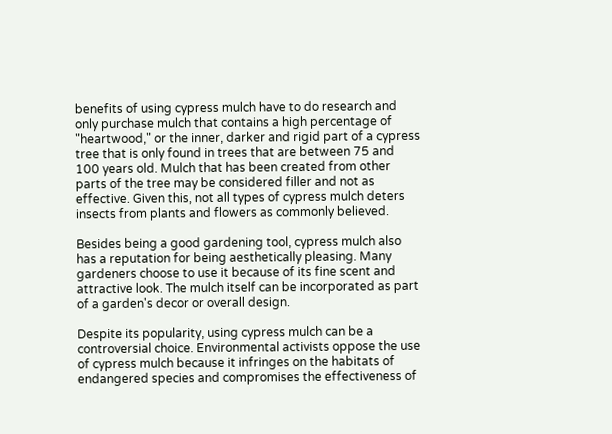benefits of using cypress mulch have to do research and only purchase mulch that contains a high percentage of "heartwood," or the inner, darker and rigid part of a cypress tree that is only found in trees that are between 75 and 100 years old. Mulch that has been created from other parts of the tree may be considered filler and not as effective. Given this, not all types of cypress mulch deters insects from plants and flowers as commonly believed.

Besides being a good gardening tool, cypress mulch also has a reputation for being aesthetically pleasing. Many gardeners choose to use it because of its fine scent and attractive look. The mulch itself can be incorporated as part of a garden's decor or overall design.

Despite its popularity, using cypress mulch can be a controversial choice. Environmental activists oppose the use of cypress mulch because it infringes on the habitats of endangered species and compromises the effectiveness of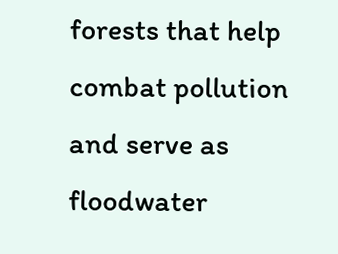forests that help combat pollution and serve as floodwater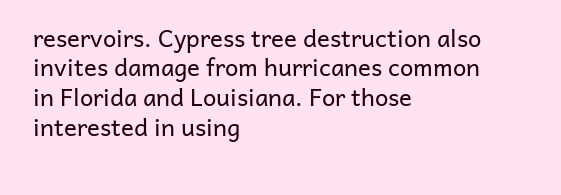reservoirs. Cypress tree destruction also invites damage from hurricanes common in Florida and Louisiana. For those interested in using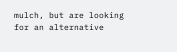mulch, but are looking for an alternative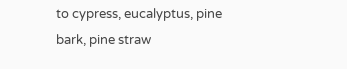to cypress, eucalyptus, pine bark, pine straw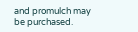and promulch may be purchased.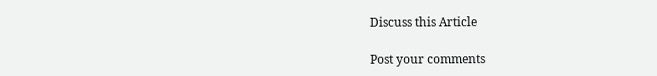Discuss this Article

Post your comments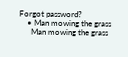Forgot password?
    • Man mowing the grass
      Man mowing the grass